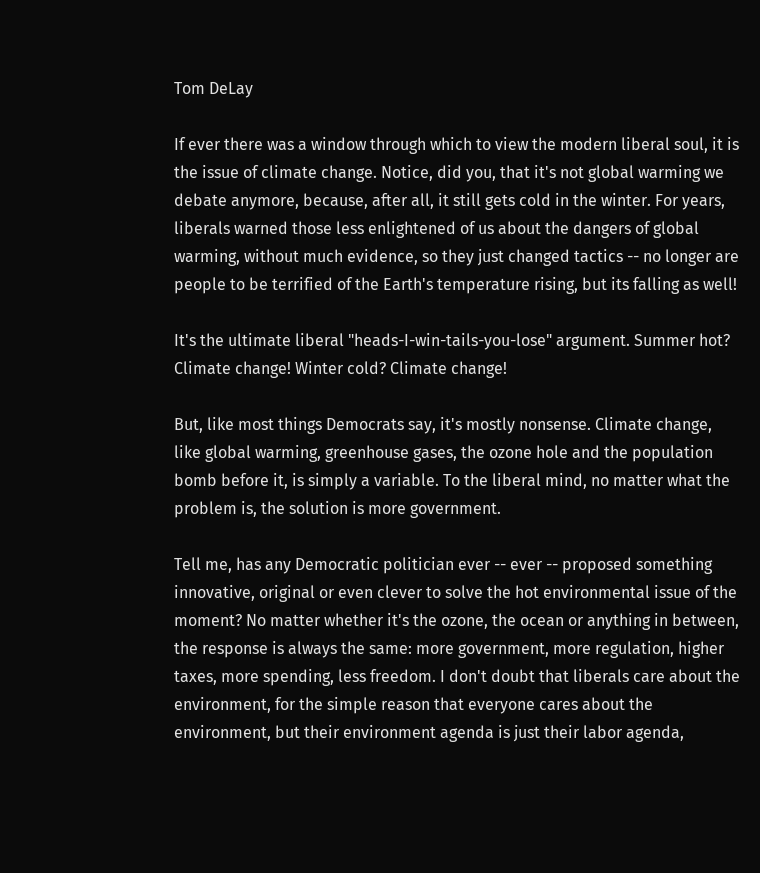Tom DeLay

If ever there was a window through which to view the modern liberal soul, it is the issue of climate change. Notice, did you, that it's not global warming we debate anymore, because, after all, it still gets cold in the winter. For years, liberals warned those less enlightened of us about the dangers of global warming, without much evidence, so they just changed tactics -- no longer are people to be terrified of the Earth's temperature rising, but its falling as well!

It's the ultimate liberal "heads-I-win-tails-you-lose" argument. Summer hot? Climate change! Winter cold? Climate change!

But, like most things Democrats say, it's mostly nonsense. Climate change, like global warming, greenhouse gases, the ozone hole and the population bomb before it, is simply a variable. To the liberal mind, no matter what the problem is, the solution is more government.

Tell me, has any Democratic politician ever -- ever -- proposed something innovative, original or even clever to solve the hot environmental issue of the moment? No matter whether it's the ozone, the ocean or anything in between, the response is always the same: more government, more regulation, higher taxes, more spending, less freedom. I don't doubt that liberals care about the environment, for the simple reason that everyone cares about the environment, but their environment agenda is just their labor agenda,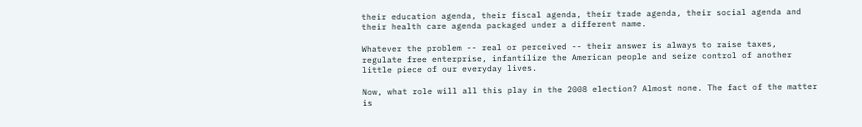their education agenda, their fiscal agenda, their trade agenda, their social agenda and their health care agenda packaged under a different name.

Whatever the problem -- real or perceived -- their answer is always to raise taxes, regulate free enterprise, infantilize the American people and seize control of another little piece of our everyday lives.

Now, what role will all this play in the 2008 election? Almost none. The fact of the matter is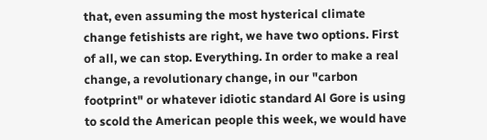that, even assuming the most hysterical climate change fetishists are right, we have two options. First of all, we can stop. Everything. In order to make a real change, a revolutionary change, in our "carbon footprint" or whatever idiotic standard Al Gore is using to scold the American people this week, we would have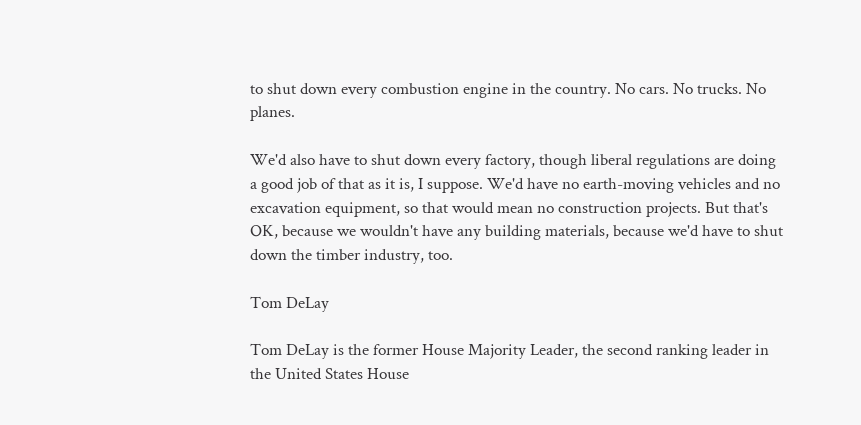to shut down every combustion engine in the country. No cars. No trucks. No planes.

We'd also have to shut down every factory, though liberal regulations are doing a good job of that as it is, I suppose. We'd have no earth-moving vehicles and no excavation equipment, so that would mean no construction projects. But that's OK, because we wouldn't have any building materials, because we'd have to shut down the timber industry, too.

Tom DeLay

Tom DeLay is the former House Majority Leader, the second ranking leader in the United States House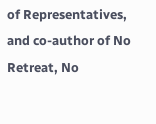of Representatives, and co-author of No Retreat, No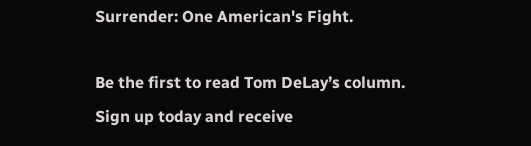Surrender: One American's Fight.

Be the first to read Tom DeLay’s column.
Sign up today and receive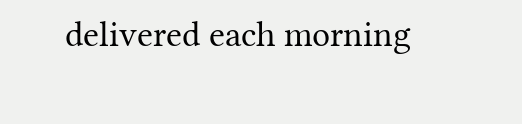delivered each morning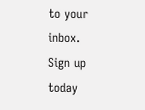to your inbox.
Sign up today